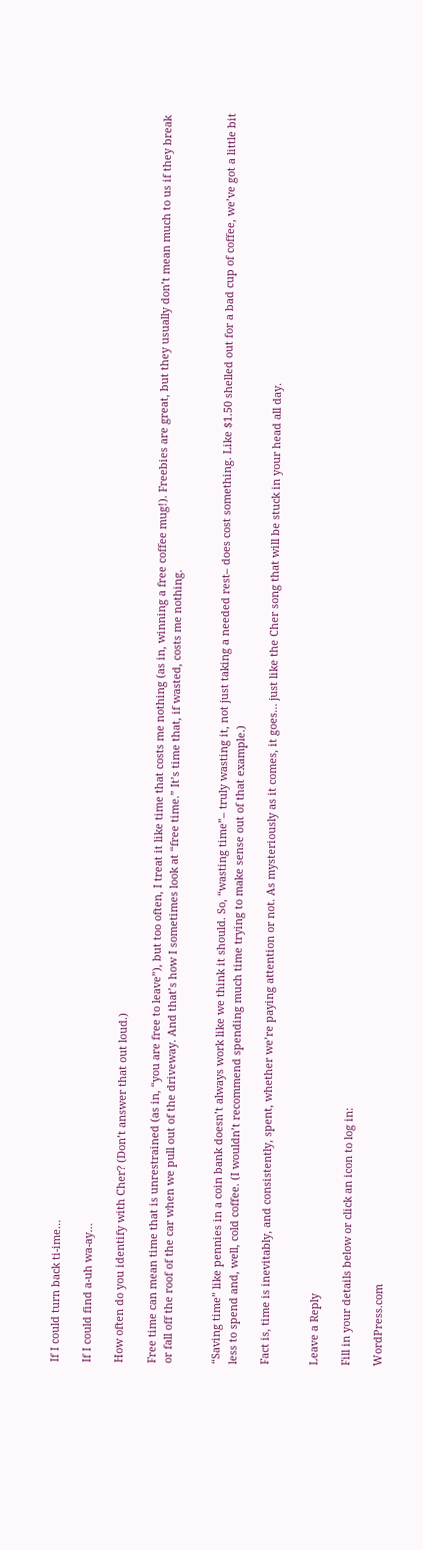If I could turn back ti-ime…

If I could find a-uh wa-ay…

How often do you identify with Cher? (Don’t answer that out loud.)

Free time can mean time that is unrestrained (as in, “you are free to leave”), but too often, I treat it like time that costs me nothing (as in, winning a free coffee mug!). Freebies are great, but they usually don’t mean much to us if they break or fall off the roof of the car when we pull out of the driveway. And that’s how I sometimes look at “free time.” It’s time that, if wasted, costs me nothing.


“Saving time” like pennies in a coin bank doesn’t always work like we think it should. So, “wasting time”– truly wasting it, not just taking a needed rest– does cost something. Like $1.50 shelled out for a bad cup of coffee, we’ve got a little bit less to spend and, well, cold coffee. (I wouldn’t recommend spending much time trying to make sense out of that example.)

Fact is, time is inevitably, and consistently, spent, whether we’re paying attention or not. As mysteriously as it comes, it goes… just like the Cher song that will be stuck in your head all day.


Leave a Reply

Fill in your details below or click an icon to log in:

WordPress.com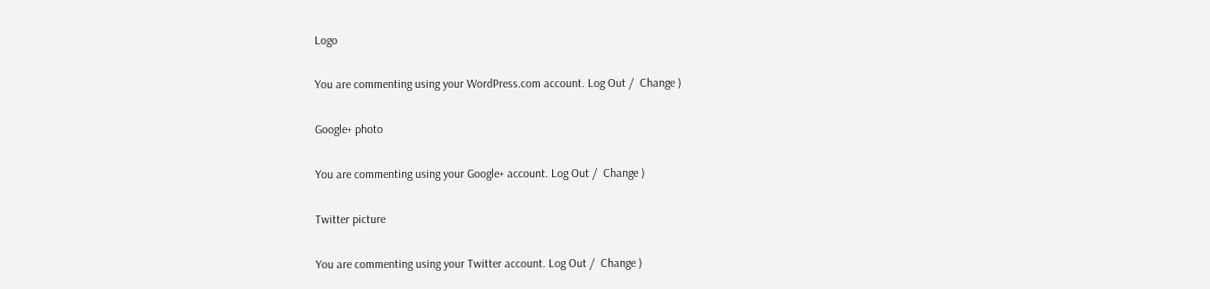Logo

You are commenting using your WordPress.com account. Log Out /  Change )

Google+ photo

You are commenting using your Google+ account. Log Out /  Change )

Twitter picture

You are commenting using your Twitter account. Log Out /  Change )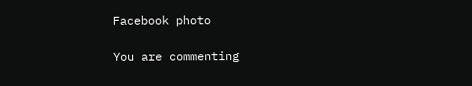Facebook photo

You are commenting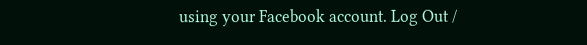using your Facebook account. Log Out /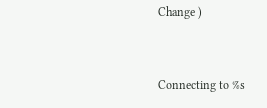Change )


Connecting to %s